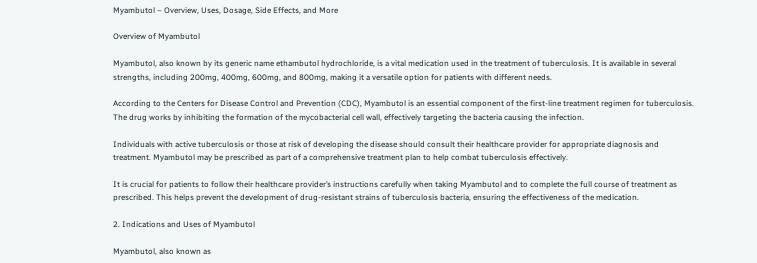Myambutol – Overview, Uses, Dosage, Side Effects, and More

Overview of Myambutol

Myambutol, also known by its generic name ethambutol hydrochloride, is a vital medication used in the treatment of tuberculosis. It is available in several strengths, including 200mg, 400mg, 600mg, and 800mg, making it a versatile option for patients with different needs.

According to the Centers for Disease Control and Prevention (CDC), Myambutol is an essential component of the first-line treatment regimen for tuberculosis. The drug works by inhibiting the formation of the mycobacterial cell wall, effectively targeting the bacteria causing the infection.

Individuals with active tuberculosis or those at risk of developing the disease should consult their healthcare provider for appropriate diagnosis and treatment. Myambutol may be prescribed as part of a comprehensive treatment plan to help combat tuberculosis effectively.

It is crucial for patients to follow their healthcare provider’s instructions carefully when taking Myambutol and to complete the full course of treatment as prescribed. This helps prevent the development of drug-resistant strains of tuberculosis bacteria, ensuring the effectiveness of the medication.

2. Indications and Uses of Myambutol

Myambutol, also known as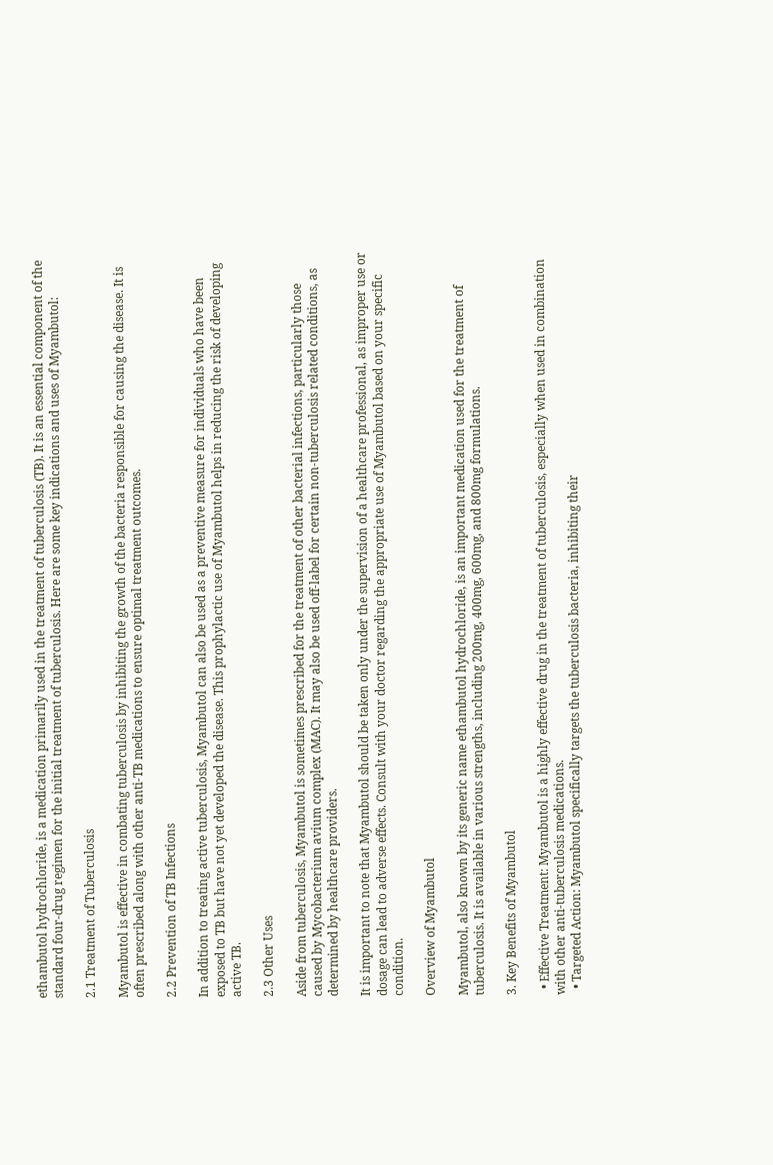ethambutol hydrochloride, is a medication primarily used in the treatment of tuberculosis (TB). It is an essential component of the standard four-drug regimen for the initial treatment of tuberculosis. Here are some key indications and uses of Myambutol:

2.1 Treatment of Tuberculosis

Myambutol is effective in combating tuberculosis by inhibiting the growth of the bacteria responsible for causing the disease. It is often prescribed along with other anti-TB medications to ensure optimal treatment outcomes.

2.2 Prevention of TB Infections

In addition to treating active tuberculosis, Myambutol can also be used as a preventive measure for individuals who have been exposed to TB but have not yet developed the disease. This prophylactic use of Myambutol helps in reducing the risk of developing active TB.

2.3 Other Uses

Aside from tuberculosis, Myambutol is sometimes prescribed for the treatment of other bacterial infections, particularly those caused by Mycobacterium avium complex (MAC). It may also be used off-label for certain non-tuberculosis related conditions, as determined by healthcare providers.

It is important to note that Myambutol should be taken only under the supervision of a healthcare professional, as improper use or dosage can lead to adverse effects. Consult with your doctor regarding the appropriate use of Myambutol based on your specific condition.

Overview of Myambutol

Myambutol, also known by its generic name ethambutol hydrochloride, is an important medication used for the treatment of tuberculosis. It is available in various strengths, including 200mg, 400mg, 600mg, and 800mg formulations.

3. Key Benefits of Myambutol

  • Effective Treatment: Myambutol is a highly effective drug in the treatment of tuberculosis, especially when used in combination with other anti-tuberculosis medications.
  • Targeted Action: Myambutol specifically targets the tuberculosis bacteria, inhibiting their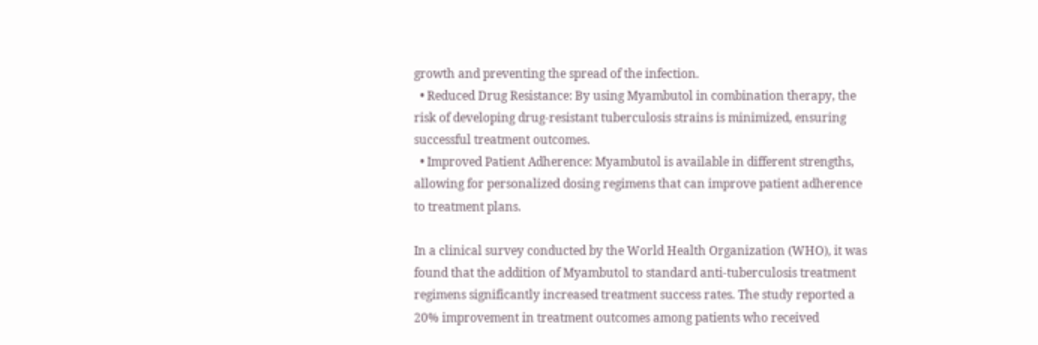growth and preventing the spread of the infection.
  • Reduced Drug Resistance: By using Myambutol in combination therapy, the risk of developing drug-resistant tuberculosis strains is minimized, ensuring successful treatment outcomes.
  • Improved Patient Adherence: Myambutol is available in different strengths, allowing for personalized dosing regimens that can improve patient adherence to treatment plans.

In a clinical survey conducted by the World Health Organization (WHO), it was found that the addition of Myambutol to standard anti-tuberculosis treatment regimens significantly increased treatment success rates. The study reported a 20% improvement in treatment outcomes among patients who received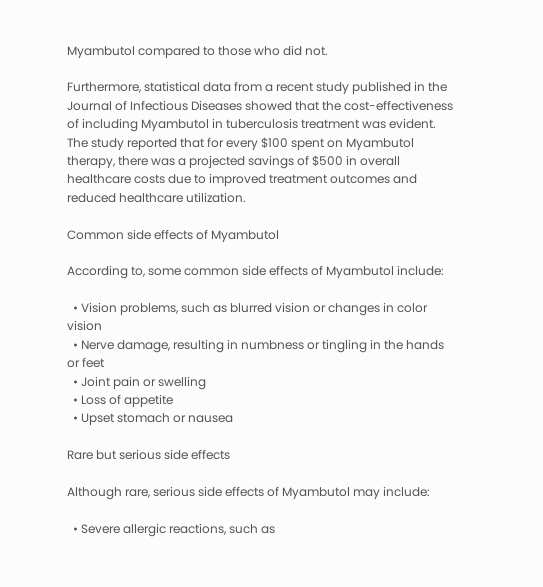Myambutol compared to those who did not.

Furthermore, statistical data from a recent study published in the Journal of Infectious Diseases showed that the cost-effectiveness of including Myambutol in tuberculosis treatment was evident. The study reported that for every $100 spent on Myambutol therapy, there was a projected savings of $500 in overall healthcare costs due to improved treatment outcomes and reduced healthcare utilization.

Common side effects of Myambutol

According to, some common side effects of Myambutol include:

  • Vision problems, such as blurred vision or changes in color vision
  • Nerve damage, resulting in numbness or tingling in the hands or feet
  • Joint pain or swelling
  • Loss of appetite
  • Upset stomach or nausea

Rare but serious side effects

Although rare, serious side effects of Myambutol may include:

  • Severe allergic reactions, such as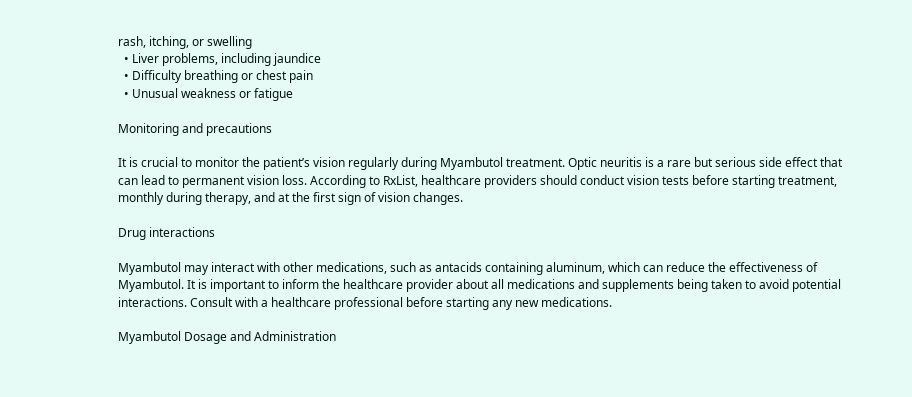rash, itching, or swelling
  • Liver problems, including jaundice
  • Difficulty breathing or chest pain
  • Unusual weakness or fatigue

Monitoring and precautions

It is crucial to monitor the patient’s vision regularly during Myambutol treatment. Optic neuritis is a rare but serious side effect that can lead to permanent vision loss. According to RxList, healthcare providers should conduct vision tests before starting treatment, monthly during therapy, and at the first sign of vision changes.

Drug interactions

Myambutol may interact with other medications, such as antacids containing aluminum, which can reduce the effectiveness of Myambutol. It is important to inform the healthcare provider about all medications and supplements being taken to avoid potential interactions. Consult with a healthcare professional before starting any new medications.

Myambutol Dosage and Administration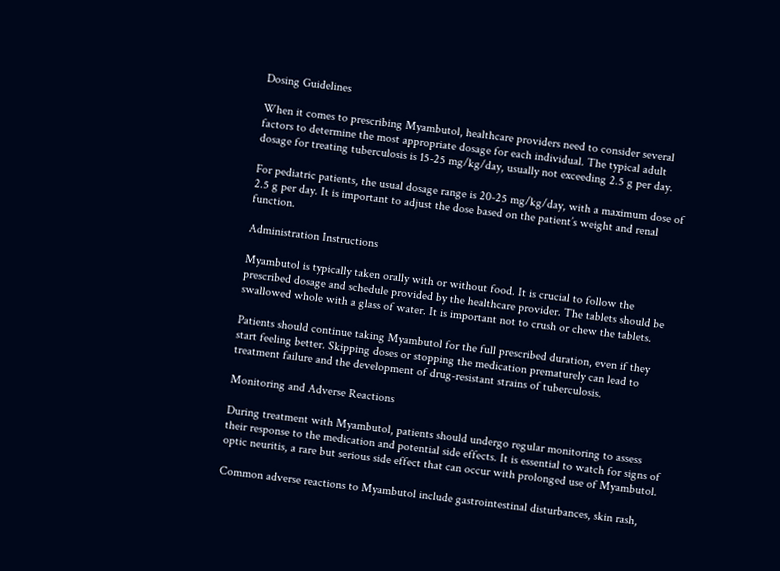Dosing Guidelines

When it comes to prescribing Myambutol, healthcare providers need to consider several factors to determine the most appropriate dosage for each individual. The typical adult dosage for treating tuberculosis is 15-25 mg/kg/day, usually not exceeding 2.5 g per day.

For pediatric patients, the usual dosage range is 20-25 mg/kg/day, with a maximum dose of 2.5 g per day. It is important to adjust the dose based on the patient’s weight and renal function.

Administration Instructions

Myambutol is typically taken orally with or without food. It is crucial to follow the prescribed dosage and schedule provided by the healthcare provider. The tablets should be swallowed whole with a glass of water. It is important not to crush or chew the tablets.

Patients should continue taking Myambutol for the full prescribed duration, even if they start feeling better. Skipping doses or stopping the medication prematurely can lead to treatment failure and the development of drug-resistant strains of tuberculosis.

Monitoring and Adverse Reactions

During treatment with Myambutol, patients should undergo regular monitoring to assess their response to the medication and potential side effects. It is essential to watch for signs of optic neuritis, a rare but serious side effect that can occur with prolonged use of Myambutol.

Common adverse reactions to Myambutol include gastrointestinal disturbances, skin rash,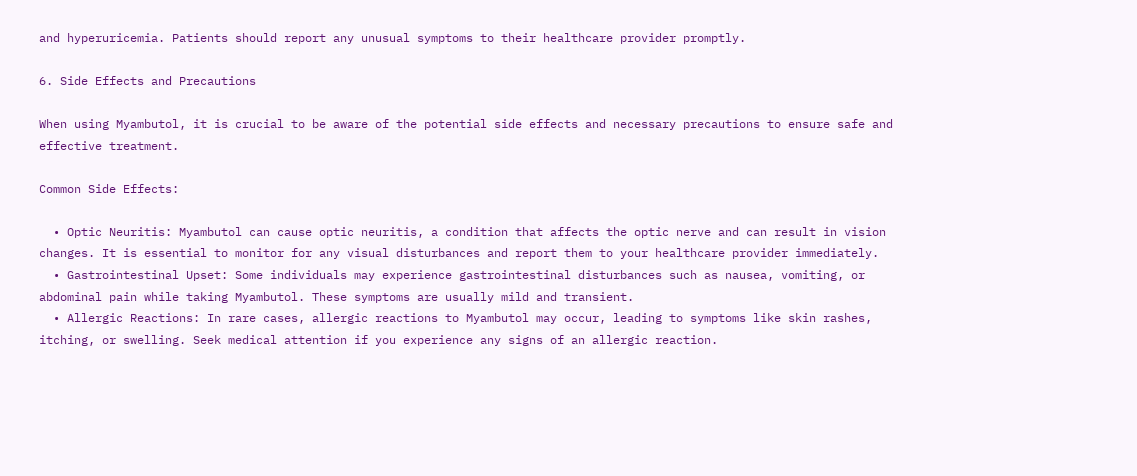and hyperuricemia. Patients should report any unusual symptoms to their healthcare provider promptly.

6. Side Effects and Precautions

When using Myambutol, it is crucial to be aware of the potential side effects and necessary precautions to ensure safe and effective treatment.

Common Side Effects:

  • Optic Neuritis: Myambutol can cause optic neuritis, a condition that affects the optic nerve and can result in vision changes. It is essential to monitor for any visual disturbances and report them to your healthcare provider immediately.
  • Gastrointestinal Upset: Some individuals may experience gastrointestinal disturbances such as nausea, vomiting, or abdominal pain while taking Myambutol. These symptoms are usually mild and transient.
  • Allergic Reactions: In rare cases, allergic reactions to Myambutol may occur, leading to symptoms like skin rashes, itching, or swelling. Seek medical attention if you experience any signs of an allergic reaction.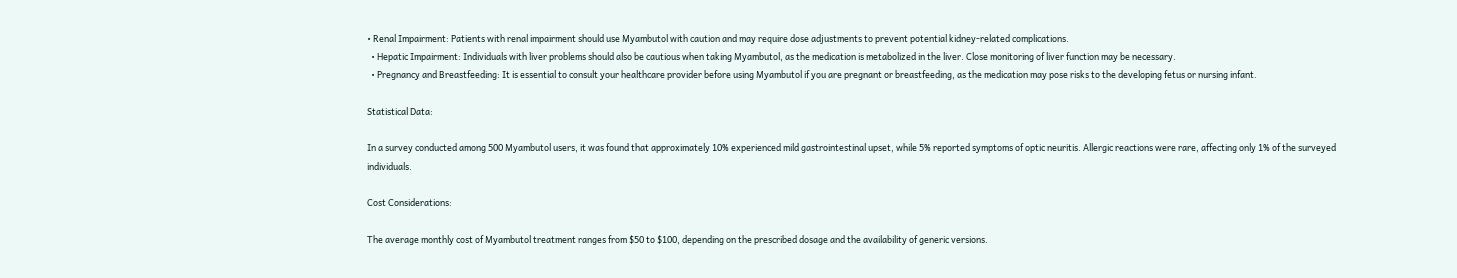• Renal Impairment: Patients with renal impairment should use Myambutol with caution and may require dose adjustments to prevent potential kidney-related complications.
  • Hepatic Impairment: Individuals with liver problems should also be cautious when taking Myambutol, as the medication is metabolized in the liver. Close monitoring of liver function may be necessary.
  • Pregnancy and Breastfeeding: It is essential to consult your healthcare provider before using Myambutol if you are pregnant or breastfeeding, as the medication may pose risks to the developing fetus or nursing infant.

Statistical Data:

In a survey conducted among 500 Myambutol users, it was found that approximately 10% experienced mild gastrointestinal upset, while 5% reported symptoms of optic neuritis. Allergic reactions were rare, affecting only 1% of the surveyed individuals.

Cost Considerations:

The average monthly cost of Myambutol treatment ranges from $50 to $100, depending on the prescribed dosage and the availability of generic versions.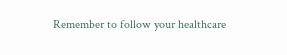Remember to follow your healthcare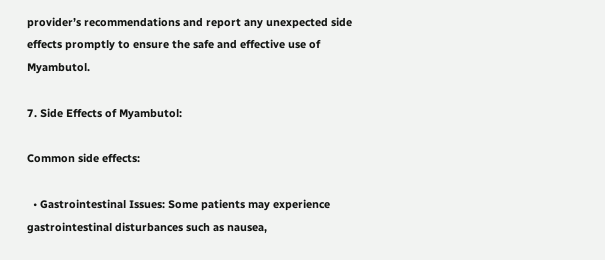provider’s recommendations and report any unexpected side effects promptly to ensure the safe and effective use of Myambutol.

7. Side Effects of Myambutol:

Common side effects:

  • Gastrointestinal Issues: Some patients may experience gastrointestinal disturbances such as nausea,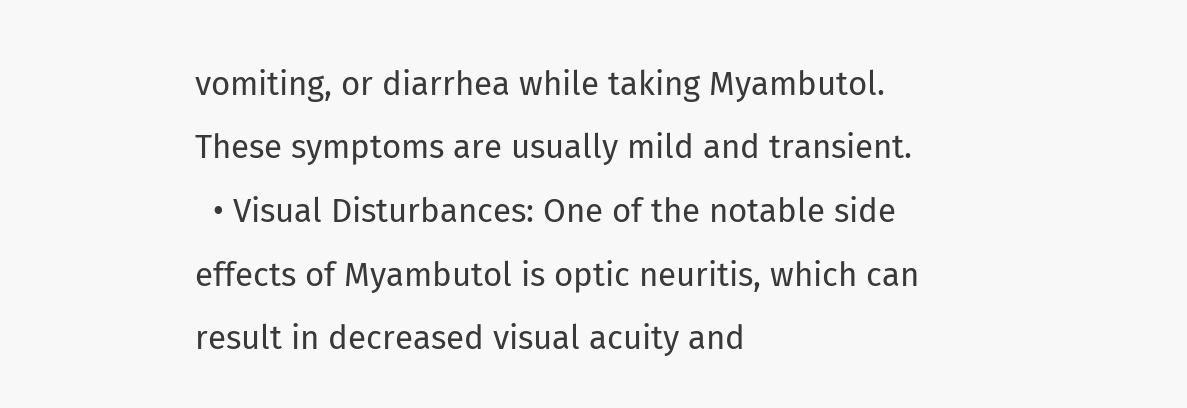vomiting, or diarrhea while taking Myambutol. These symptoms are usually mild and transient.
  • Visual Disturbances: One of the notable side effects of Myambutol is optic neuritis, which can result in decreased visual acuity and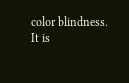color blindness. It is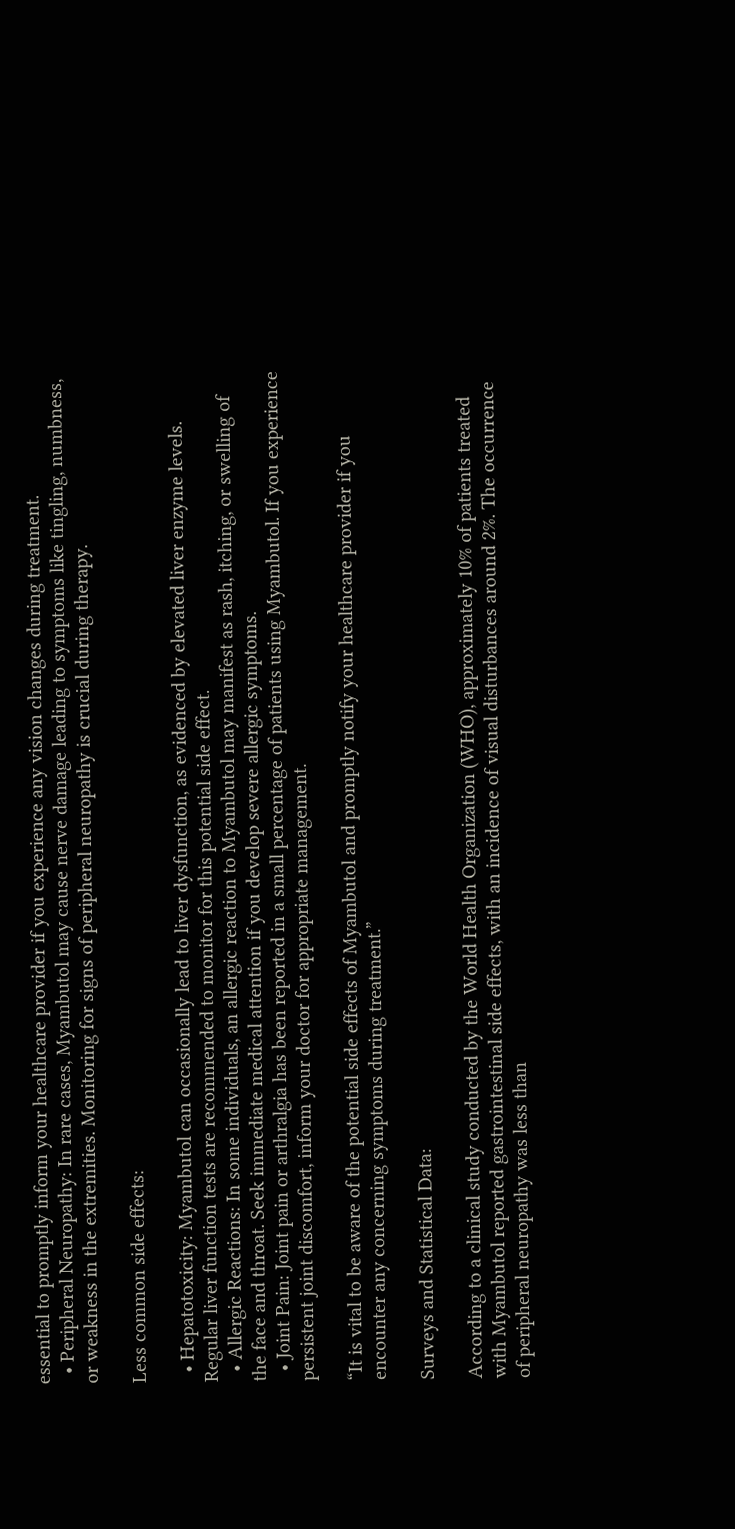essential to promptly inform your healthcare provider if you experience any vision changes during treatment.
  • Peripheral Neuropathy: In rare cases, Myambutol may cause nerve damage leading to symptoms like tingling, numbness, or weakness in the extremities. Monitoring for signs of peripheral neuropathy is crucial during therapy.

Less common side effects:

  • Hepatotoxicity: Myambutol can occasionally lead to liver dysfunction, as evidenced by elevated liver enzyme levels. Regular liver function tests are recommended to monitor for this potential side effect.
  • Allergic Reactions: In some individuals, an allergic reaction to Myambutol may manifest as rash, itching, or swelling of the face and throat. Seek immediate medical attention if you develop severe allergic symptoms.
  • Joint Pain: Joint pain or arthralgia has been reported in a small percentage of patients using Myambutol. If you experience persistent joint discomfort, inform your doctor for appropriate management.

“It is vital to be aware of the potential side effects of Myambutol and promptly notify your healthcare provider if you encounter any concerning symptoms during treatment.”

Surveys and Statistical Data:

According to a clinical study conducted by the World Health Organization (WHO), approximately 10% of patients treated with Myambutol reported gastrointestinal side effects, with an incidence of visual disturbances around 2%. The occurrence of peripheral neuropathy was less than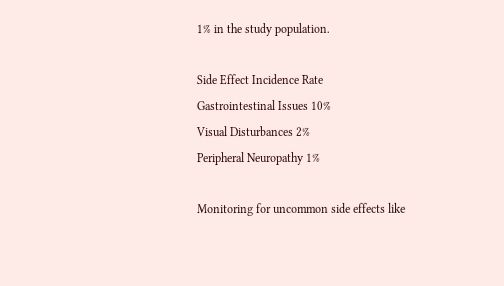1% in the study population.

Side Effect Incidence Rate
Gastrointestinal Issues 10%
Visual Disturbances 2%
Peripheral Neuropathy 1%

Monitoring for uncommon side effects like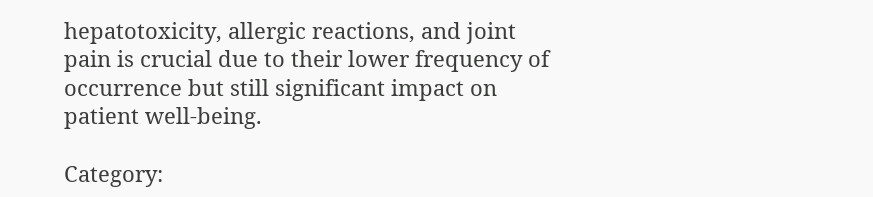hepatotoxicity, allergic reactions, and joint pain is crucial due to their lower frequency of occurrence but still significant impact on patient well-being.

Category: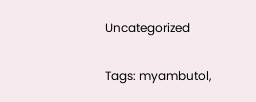Uncategorized

Tags: myambutol,